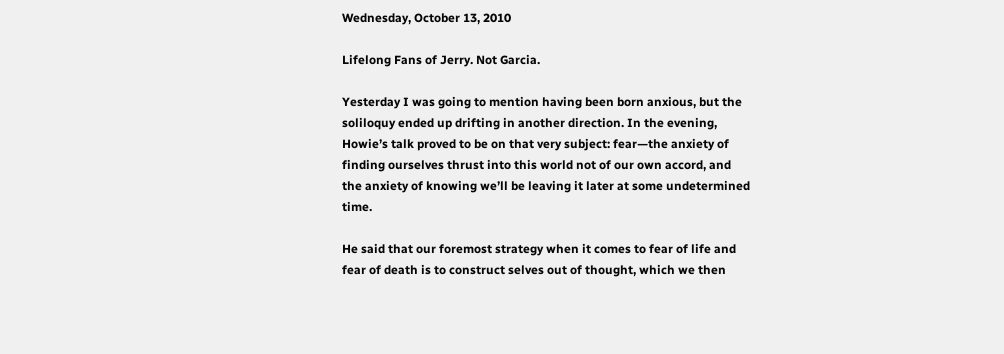Wednesday, October 13, 2010

Lifelong Fans of Jerry. Not Garcia.

Yesterday I was going to mention having been born anxious, but the soliloquy ended up drifting in another direction. In the evening, Howie’s talk proved to be on that very subject: fear—the anxiety of finding ourselves thrust into this world not of our own accord, and the anxiety of knowing we’ll be leaving it later at some undetermined time.

He said that our foremost strategy when it comes to fear of life and fear of death is to construct selves out of thought, which we then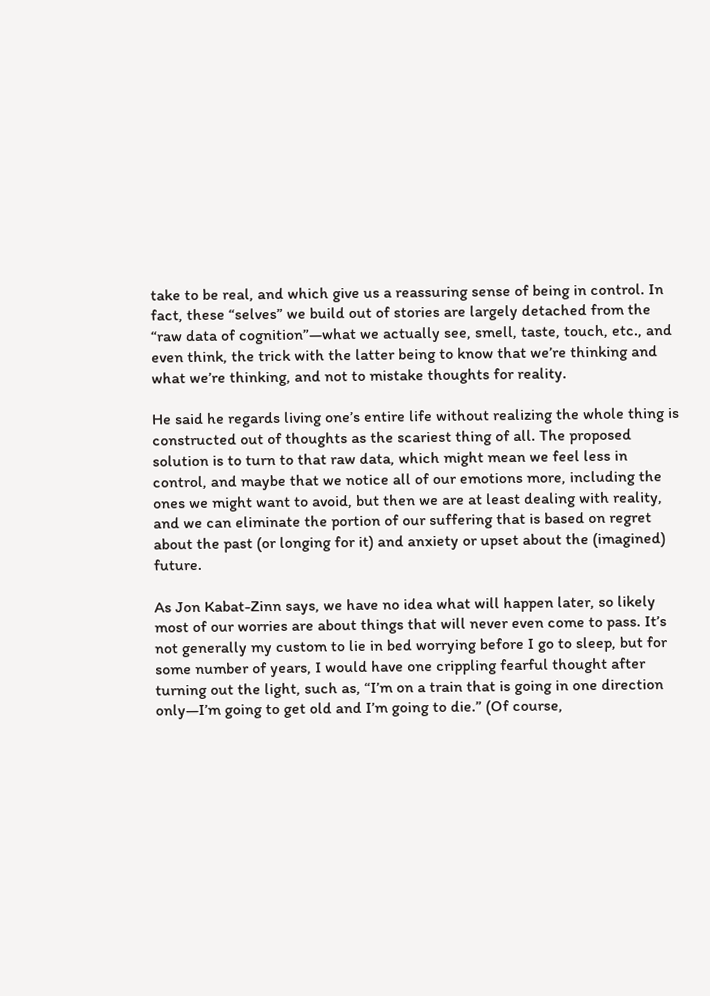take to be real, and which give us a reassuring sense of being in control. In fact, these “selves” we build out of stories are largely detached from the “raw data of cognition”—what we actually see, smell, taste, touch, etc., and even think, the trick with the latter being to know that we’re thinking and what we’re thinking, and not to mistake thoughts for reality.

He said he regards living one’s entire life without realizing the whole thing is constructed out of thoughts as the scariest thing of all. The proposed solution is to turn to that raw data, which might mean we feel less in control, and maybe that we notice all of our emotions more, including the ones we might want to avoid, but then we are at least dealing with reality, and we can eliminate the portion of our suffering that is based on regret about the past (or longing for it) and anxiety or upset about the (imagined) future.

As Jon Kabat-Zinn says, we have no idea what will happen later, so likely most of our worries are about things that will never even come to pass. It’s not generally my custom to lie in bed worrying before I go to sleep, but for some number of years, I would have one crippling fearful thought after turning out the light, such as, “I’m on a train that is going in one direction only—I’m going to get old and I’m going to die.” (Of course,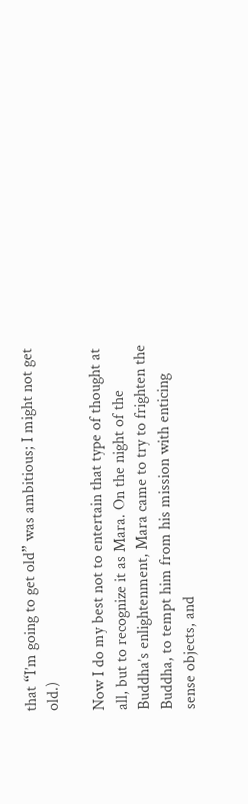that “I’m going to get old” was ambitious; I might not get old.)

Now I do my best not to entertain that type of thought at all, but to recognize it as Mara. On the night of the Buddha’s enlightenment, Mara came to try to frighten the Buddha, to tempt him from his mission with enticing sense objects, and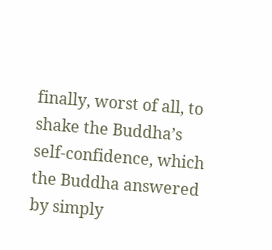finally, worst of all, to shake the Buddha’s self-confidence, which the Buddha answered by simply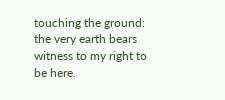touching the ground: the very earth bears witness to my right to be here.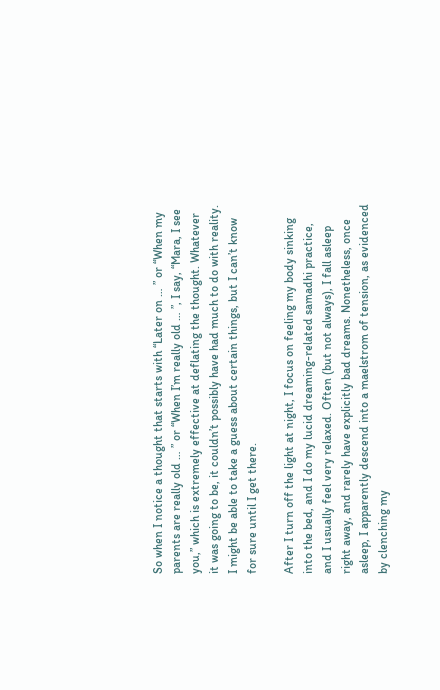So when I notice a thought that starts with “Later on … ” or “When my parents are really old … ” or “When I’m really old … ”, I say, “Mara, I see you,” which is extremely effective at deflating the thought. Whatever it was going to be, it couldn’t possibly have had much to do with reality. I might be able to take a guess about certain things, but I can’t know for sure until I get there.

After I turn off the light at night, I focus on feeling my body sinking into the bed, and I do my lucid dreaming-related samadhi practice, and I usually feel very relaxed. Often (but not always), I fall asleep right away, and rarely have explicitly bad dreams. Nonetheless, once asleep, I apparently descend into a maelstrom of tension, as evidenced by clenching my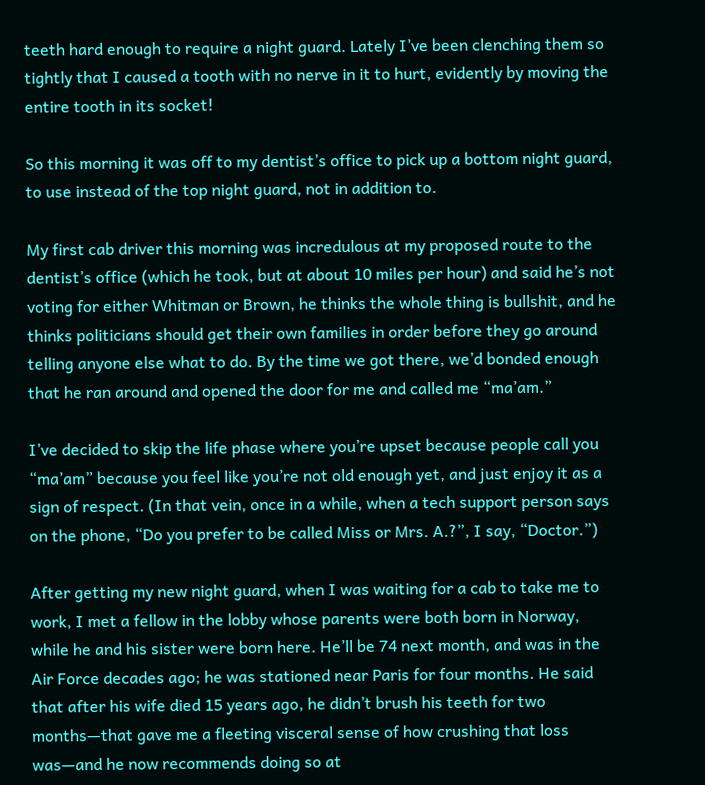teeth hard enough to require a night guard. Lately I’ve been clenching them so tightly that I caused a tooth with no nerve in it to hurt, evidently by moving the entire tooth in its socket!

So this morning it was off to my dentist’s office to pick up a bottom night guard, to use instead of the top night guard, not in addition to.

My first cab driver this morning was incredulous at my proposed route to the dentist’s office (which he took, but at about 10 miles per hour) and said he’s not voting for either Whitman or Brown, he thinks the whole thing is bullshit, and he thinks politicians should get their own families in order before they go around telling anyone else what to do. By the time we got there, we’d bonded enough that he ran around and opened the door for me and called me “ma’am.”

I’ve decided to skip the life phase where you’re upset because people call you “ma’am” because you feel like you’re not old enough yet, and just enjoy it as a sign of respect. (In that vein, once in a while, when a tech support person says on the phone, “Do you prefer to be called Miss or Mrs. A.?”, I say, “Doctor.”)

After getting my new night guard, when I was waiting for a cab to take me to work, I met a fellow in the lobby whose parents were both born in Norway, while he and his sister were born here. He’ll be 74 next month, and was in the Air Force decades ago; he was stationed near Paris for four months. He said that after his wife died 15 years ago, he didn’t brush his teeth for two months—that gave me a fleeting visceral sense of how crushing that loss was—and he now recommends doing so at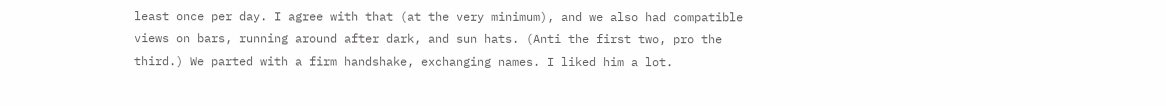least once per day. I agree with that (at the very minimum), and we also had compatible views on bars, running around after dark, and sun hats. (Anti the first two, pro the third.) We parted with a firm handshake, exchanging names. I liked him a lot.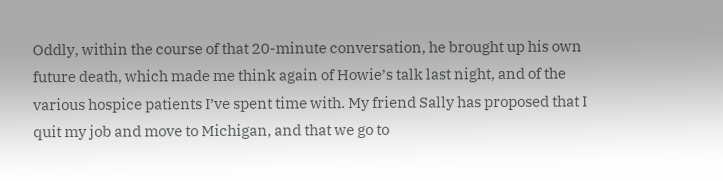Oddly, within the course of that 20-minute conversation, he brought up his own future death, which made me think again of Howie’s talk last night, and of the various hospice patients I’ve spent time with. My friend Sally has proposed that I quit my job and move to Michigan, and that we go to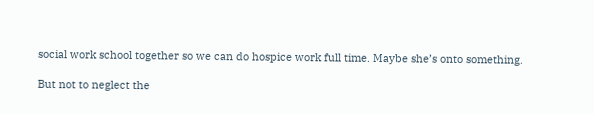social work school together so we can do hospice work full time. Maybe she’s onto something.

But not to neglect the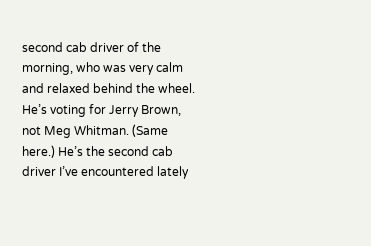second cab driver of the morning, who was very calm and relaxed behind the wheel. He’s voting for Jerry Brown, not Meg Whitman. (Same here.) He’s the second cab driver I’ve encountered lately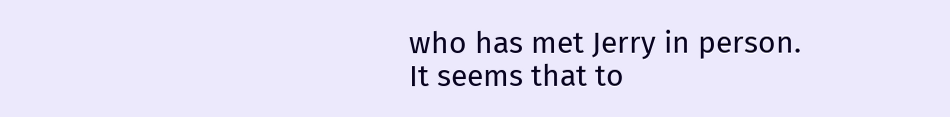who has met Jerry in person. It seems that to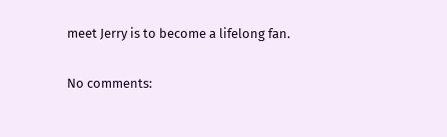meet Jerry is to become a lifelong fan.

No comments: